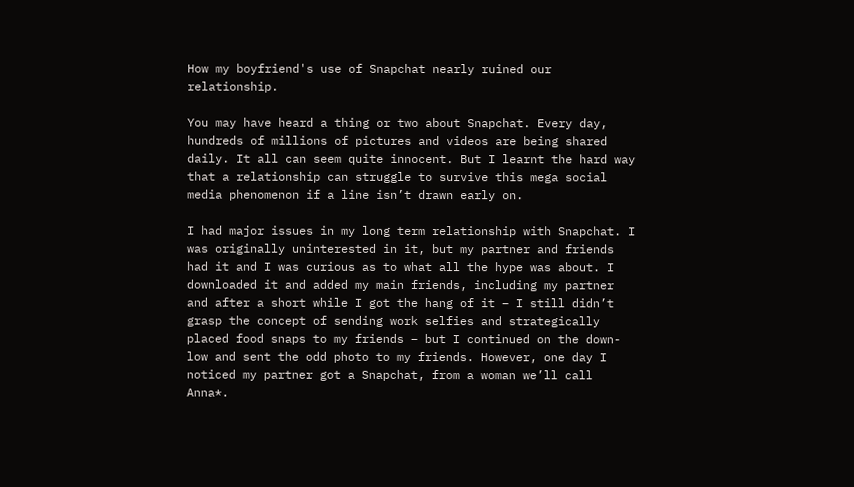How my boyfriend's use of Snapchat nearly ruined our relationship.

You may have heard a thing or two about Snapchat. Every day, hundreds of millions of pictures and videos are being shared daily. It all can seem quite innocent. But I learnt the hard way that a relationship can struggle to survive this mega social media phenomenon if a line isn’t drawn early on.

I had major issues in my long term relationship with Snapchat. I was originally uninterested in it, but my partner and friends had it and I was curious as to what all the hype was about. I downloaded it and added my main friends, including my partner and after a short while I got the hang of it – I still didn’t grasp the concept of sending work selfies and strategically placed food snaps to my friends – but I continued on the down-low and sent the odd photo to my friends. However, one day I noticed my partner got a Snapchat, from a woman we’ll call Anna*.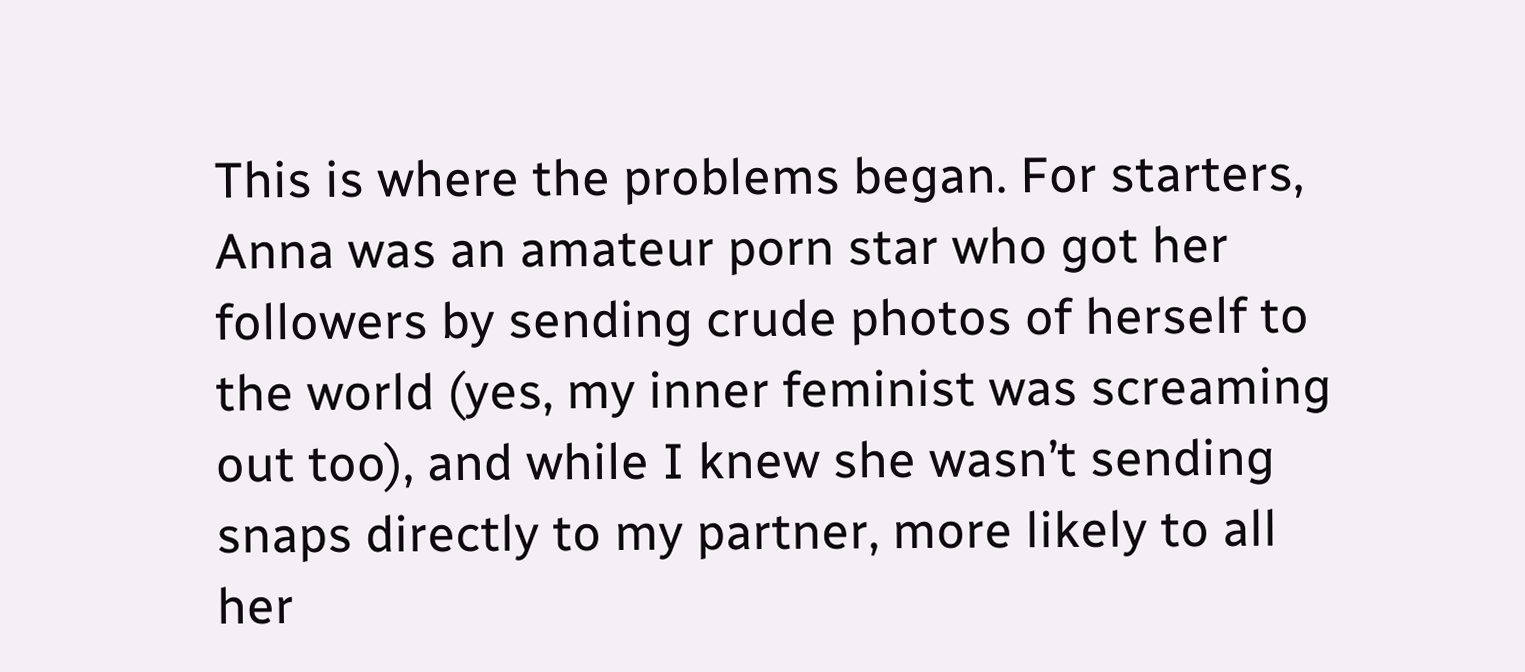This is where the problems began. For starters, Anna was an amateur porn star who got her followers by sending crude photos of herself to the world (yes, my inner feminist was screaming out too), and while I knew she wasn’t sending snaps directly to my partner, more likely to all her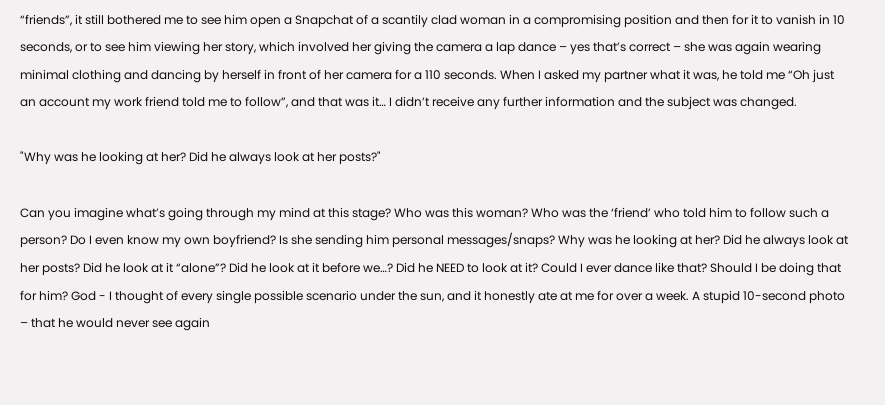“friends”, it still bothered me to see him open a Snapchat of a scantily clad woman in a compromising position and then for it to vanish in 10 seconds, or to see him viewing her story, which involved her giving the camera a lap dance – yes that’s correct – she was again wearing minimal clothing and dancing by herself in front of her camera for a 110 seconds. When I asked my partner what it was, he told me “Oh just an account my work friend told me to follow”, and that was it… I didn’t receive any further information and the subject was changed.

"Why was he looking at her? Did he always look at her posts?"

Can you imagine what’s going through my mind at this stage? Who was this woman? Who was the ‘friend’ who told him to follow such a person? Do I even know my own boyfriend? Is she sending him personal messages/snaps? Why was he looking at her? Did he always look at her posts? Did he look at it “alone”? Did he look at it before we…? Did he NEED to look at it? Could I ever dance like that? Should I be doing that for him? God - I thought of every single possible scenario under the sun, and it honestly ate at me for over a week. A stupid 10-second photo – that he would never see again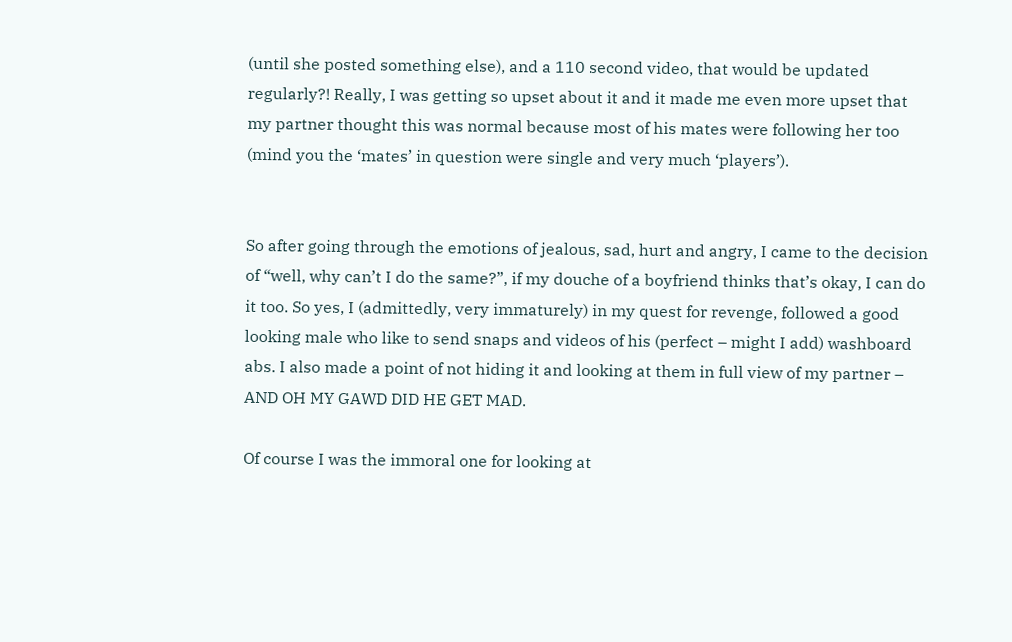(until she posted something else), and a 110 second video, that would be updated regularly?! Really, I was getting so upset about it and it made me even more upset that my partner thought this was normal because most of his mates were following her too (mind you the ‘mates’ in question were single and very much ‘players’).


So after going through the emotions of jealous, sad, hurt and angry, I came to the decision of “well, why can’t I do the same?”, if my douche of a boyfriend thinks that’s okay, I can do it too. So yes, I (admittedly, very immaturely) in my quest for revenge, followed a good looking male who like to send snaps and videos of his (perfect – might I add) washboard abs. I also made a point of not hiding it and looking at them in full view of my partner – AND OH MY GAWD DID HE GET MAD.

Of course I was the immoral one for looking at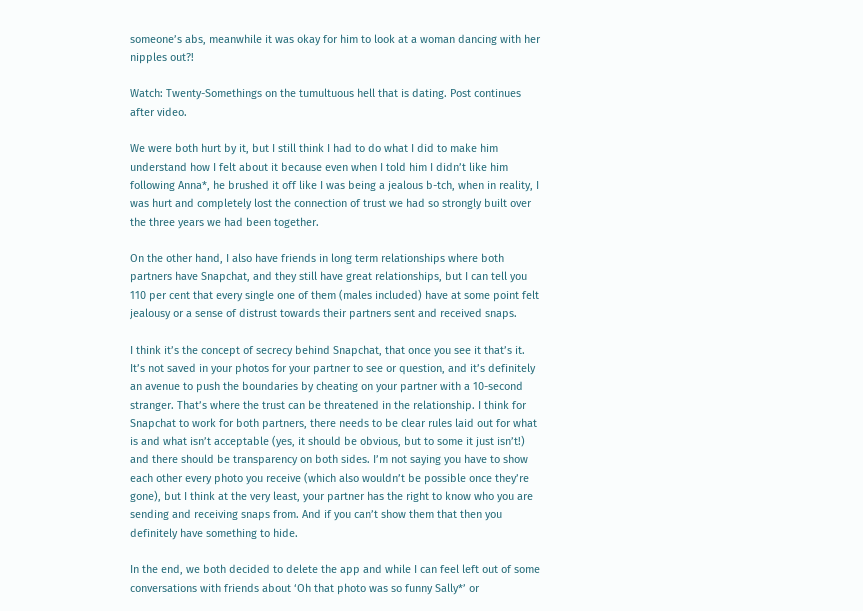someone’s abs, meanwhile it was okay for him to look at a woman dancing with her nipples out?!

Watch: Twenty-Somethings on the tumultuous hell that is dating. Post continues after video.

We were both hurt by it, but I still think I had to do what I did to make him understand how I felt about it because even when I told him I didn’t like him following Anna*, he brushed it off like I was being a jealous b-tch, when in reality, I was hurt and completely lost the connection of trust we had so strongly built over the three years we had been together.

On the other hand, I also have friends in long term relationships where both partners have Snapchat, and they still have great relationships, but I can tell you 110 per cent that every single one of them (males included) have at some point felt jealousy or a sense of distrust towards their partners sent and received snaps.

I think it’s the concept of secrecy behind Snapchat, that once you see it that’s it. It’s not saved in your photos for your partner to see or question, and it’s definitely an avenue to push the boundaries by cheating on your partner with a 10-second stranger. That’s where the trust can be threatened in the relationship. I think for Snapchat to work for both partners, there needs to be clear rules laid out for what is and what isn’t acceptable (yes, it should be obvious, but to some it just isn’t!) and there should be transparency on both sides. I’m not saying you have to show each other every photo you receive (which also wouldn’t be possible once they’re gone), but I think at the very least, your partner has the right to know who you are sending and receiving snaps from. And if you can’t show them that then you definitely have something to hide.

In the end, we both decided to delete the app and while I can feel left out of some conversations with friends about ‘Oh that photo was so funny Sally*’ or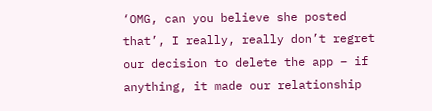‘OMG, can you believe she posted that’, I really, really don’t regret our decision to delete the app – if anything, it made our relationship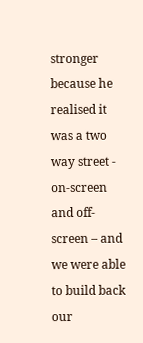stronger because he realised it was a two way street - on-screen and off-screen – and we were able to build back our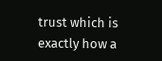trust which is exactly how a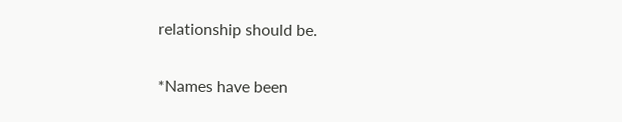relationship should be.

*Names have been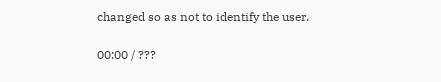changed so as not to identify the user.

00:00 / ???